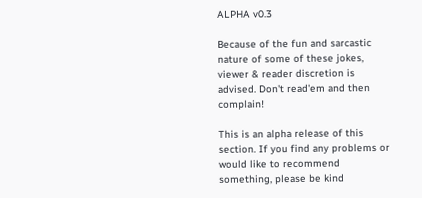ALPHA v0.3

Because of the fun and sarcastic nature of some of these jokes, viewer & reader discretion is advised. Don't read'em and then complain!

This is an alpha release of this section. If you find any problems or would like to recommend something, please be kind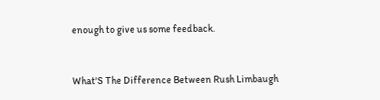enough to give us some feedback.


What'S The Difference Between Rush Limbaugh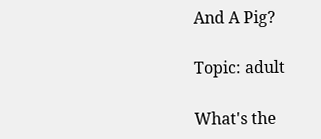And A Pig?

Topic: adult

What's the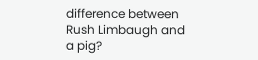difference between Rush Limbaugh and a pig?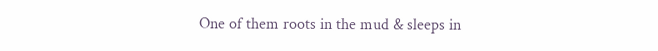One of them roots in the mud & sleeps in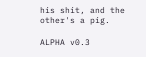his shit, and the other's a pig.

ALPHA v0.3